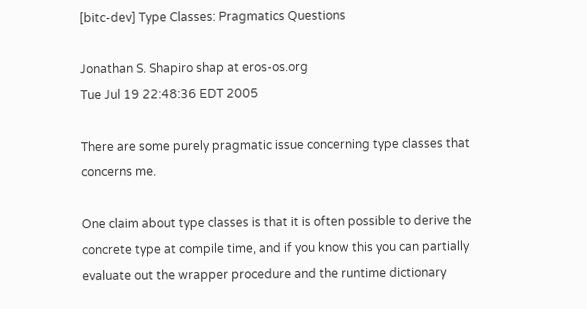[bitc-dev] Type Classes: Pragmatics Questions

Jonathan S. Shapiro shap at eros-os.org
Tue Jul 19 22:48:36 EDT 2005

There are some purely pragmatic issue concerning type classes that
concerns me.

One claim about type classes is that it is often possible to derive the
concrete type at compile time, and if you know this you can partially
evaluate out the wrapper procedure and the runtime dictionary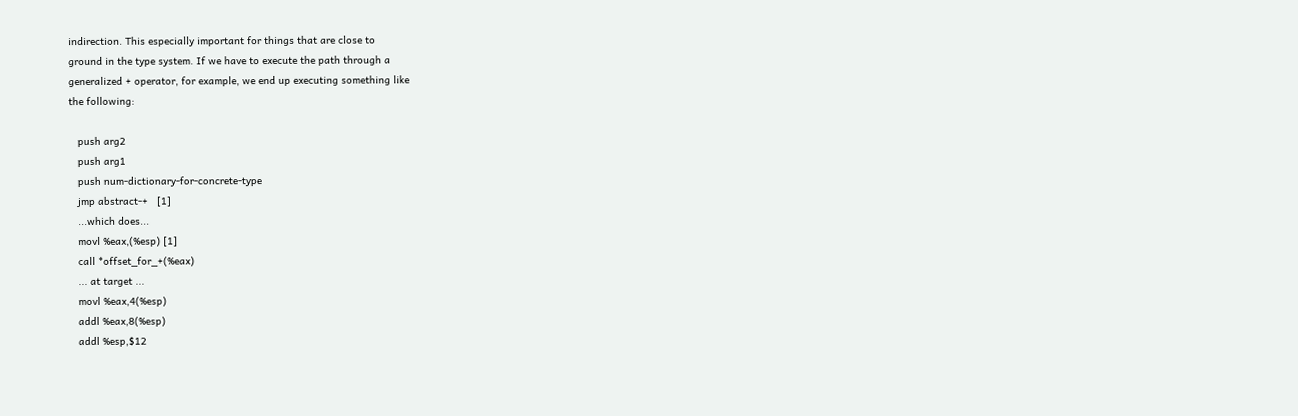indirection. This especially important for things that are close to
ground in the type system. If we have to execute the path through a
generalized + operator, for example, we end up executing something like
the following:

   push arg2
   push arg1
   push num-dictionary-for-concrete-type
   jmp abstract-+   [1]
   ...which does...
   movl %eax,(%esp) [1]
   call *offset_for_+(%eax)
   ... at target ...
   movl %eax,4(%esp)
   addl %eax,8(%esp)
   addl %esp,$12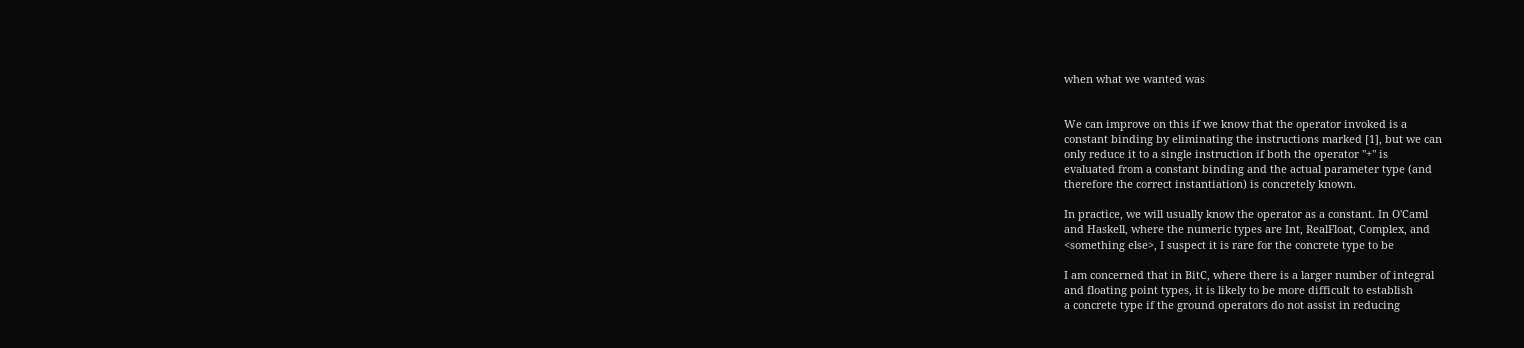when what we wanted was


We can improve on this if we know that the operator invoked is a
constant binding by eliminating the instructions marked [1], but we can
only reduce it to a single instruction if both the operator "+" is
evaluated from a constant binding and the actual parameter type (and
therefore the correct instantiation) is concretely known.

In practice, we will usually know the operator as a constant. In O'Caml
and Haskell, where the numeric types are Int, RealFloat, Complex, and
<something else>, I suspect it is rare for the concrete type to be

I am concerned that in BitC, where there is a larger number of integral
and floating point types, it is likely to be more difficult to establish
a concrete type if the ground operators do not assist in reducing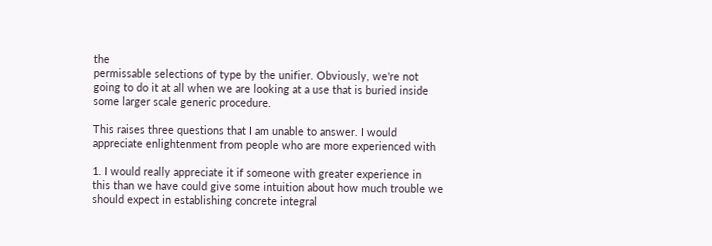the
permissable selections of type by the unifier. Obviously, we're not
going to do it at all when we are looking at a use that is buried inside
some larger scale generic procedure.

This raises three questions that I am unable to answer. I would
appreciate enlightenment from people who are more experienced with

1. I would really appreciate it if someone with greater experience in
this than we have could give some intuition about how much trouble we
should expect in establishing concrete integral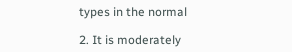types in the normal

2. It is moderately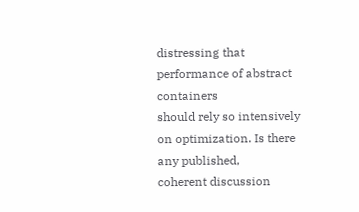distressing that performance of abstract containers
should rely so intensively on optimization. Is there any published,
coherent discussion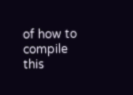of how to compile this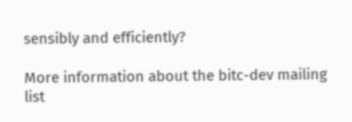sensibly and efficiently?

More information about the bitc-dev mailing list